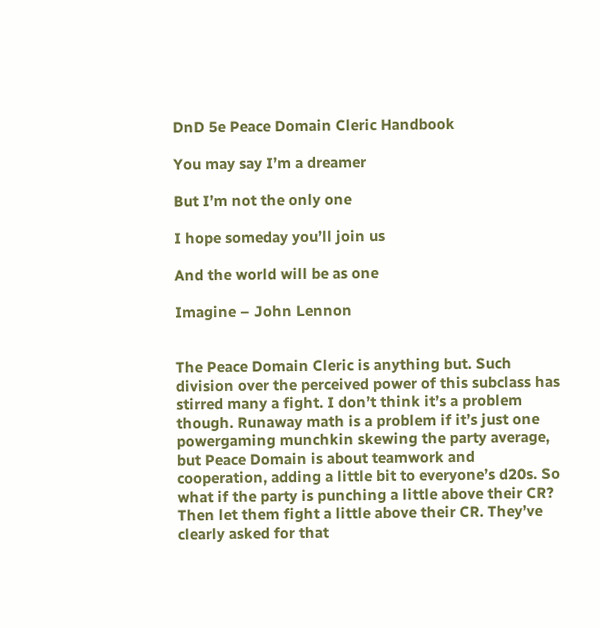DnD 5e Peace Domain Cleric Handbook

You may say I’m a dreamer

But I’m not the only one

I hope someday you’ll join us

And the world will be as one

Imagine – John Lennon


The Peace Domain Cleric is anything but. Such division over the perceived power of this subclass has stirred many a fight. I don’t think it’s a problem though. Runaway math is a problem if it’s just one powergaming munchkin skewing the party average, but Peace Domain is about teamwork and cooperation, adding a little bit to everyone’s d20s. So what if the party is punching a little above their CR? Then let them fight a little above their CR. They’ve clearly asked for that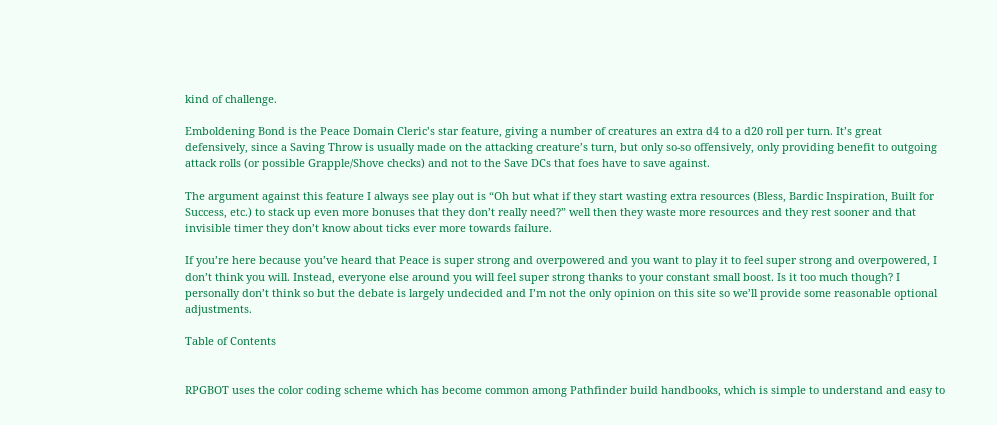kind of challenge.

Emboldening Bond is the Peace Domain Cleric’s star feature, giving a number of creatures an extra d4 to a d20 roll per turn. It’s great defensively, since a Saving Throw is usually made on the attacking creature’s turn, but only so-so offensively, only providing benefit to outgoing attack rolls (or possible Grapple/Shove checks) and not to the Save DCs that foes have to save against.

The argument against this feature I always see play out is “Oh but what if they start wasting extra resources (Bless, Bardic Inspiration, Built for Success, etc.) to stack up even more bonuses that they don’t really need?” well then they waste more resources and they rest sooner and that invisible timer they don’t know about ticks ever more towards failure.

If you’re here because you’ve heard that Peace is super strong and overpowered and you want to play it to feel super strong and overpowered, I don’t think you will. Instead, everyone else around you will feel super strong thanks to your constant small boost. Is it too much though? I personally don’t think so but the debate is largely undecided and I’m not the only opinion on this site so we’ll provide some reasonable optional adjustments.

Table of Contents


RPGBOT uses the color coding scheme which has become common among Pathfinder build handbooks, which is simple to understand and easy to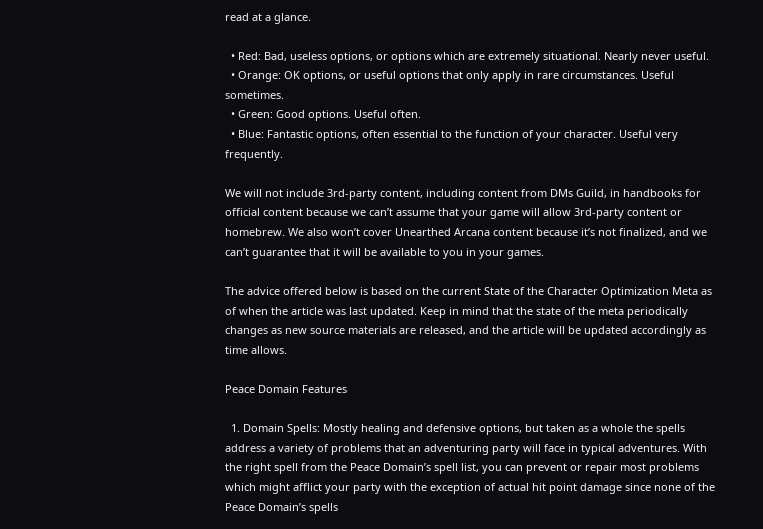read at a glance.

  • Red: Bad, useless options, or options which are extremely situational. Nearly never useful.
  • Orange: OK options, or useful options that only apply in rare circumstances. Useful sometimes.
  • Green: Good options. Useful often.
  • Blue: Fantastic options, often essential to the function of your character. Useful very frequently.

We will not include 3rd-party content, including content from DMs Guild, in handbooks for official content because we can’t assume that your game will allow 3rd-party content or homebrew. We also won’t cover Unearthed Arcana content because it’s not finalized, and we can’t guarantee that it will be available to you in your games.

The advice offered below is based on the current State of the Character Optimization Meta as of when the article was last updated. Keep in mind that the state of the meta periodically changes as new source materials are released, and the article will be updated accordingly as time allows.

Peace Domain Features

  1. Domain Spells: Mostly healing and defensive options, but taken as a whole the spells address a variety of problems that an adventuring party will face in typical adventures. With the right spell from the Peace Domain’s spell list, you can prevent or repair most problems which might afflict your party with the exception of actual hit point damage since none of the Peace Domain’s spells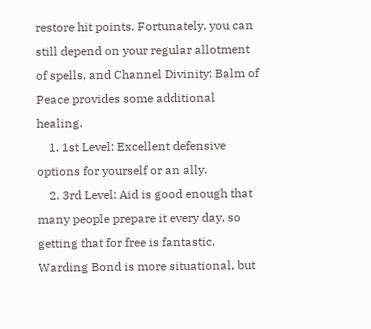restore hit points. Fortunately, you can still depend on your regular allotment of spells, and Channel Divinity: Balm of Peace provides some additional healing.
    1. 1st Level: Excellent defensive options for yourself or an ally.
    2. 3rd Level: Aid is good enough that many people prepare it every day, so getting that for free is fantastic. Warding Bond is more situational, but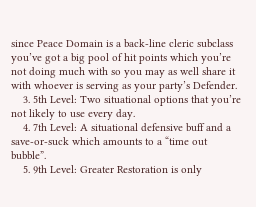since Peace Domain is a back-line cleric subclass you’ve got a big pool of hit points which you’re not doing much with so you may as well share it with whoever is serving as your party’s Defender.
    3. 5th Level: Two situational options that you’re not likely to use every day.
    4. 7th Level: A situational defensive buff and a save-or-suck which amounts to a “time out bubble”.
    5. 9th Level: Greater Restoration is only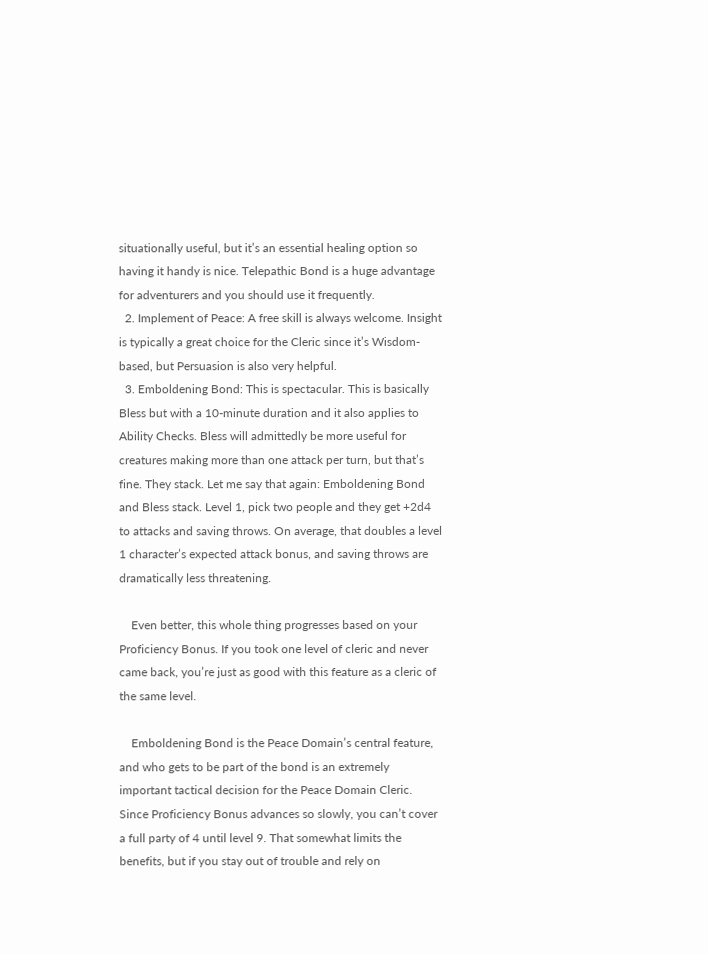situationally useful, but it’s an essential healing option so having it handy is nice. Telepathic Bond is a huge advantage for adventurers and you should use it frequently.
  2. Implement of Peace: A free skill is always welcome. Insight is typically a great choice for the Cleric since it’s Wisdom-based, but Persuasion is also very helpful.
  3. Emboldening Bond: This is spectacular. This is basically Bless but with a 10-minute duration and it also applies to Ability Checks. Bless will admittedly be more useful for creatures making more than one attack per turn, but that’s fine. They stack. Let me say that again: Emboldening Bond and Bless stack. Level 1, pick two people and they get +2d4 to attacks and saving throws. On average, that doubles a level 1 character’s expected attack bonus, and saving throws are dramatically less threatening.

    Even better, this whole thing progresses based on your Proficiency Bonus. If you took one level of cleric and never came back, you’re just as good with this feature as a cleric of the same level.

    Emboldening Bond is the Peace Domain’s central feature, and who gets to be part of the bond is an extremely important tactical decision for the Peace Domain Cleric. Since Proficiency Bonus advances so slowly, you can’t cover a full party of 4 until level 9. That somewhat limits the benefits, but if you stay out of trouble and rely on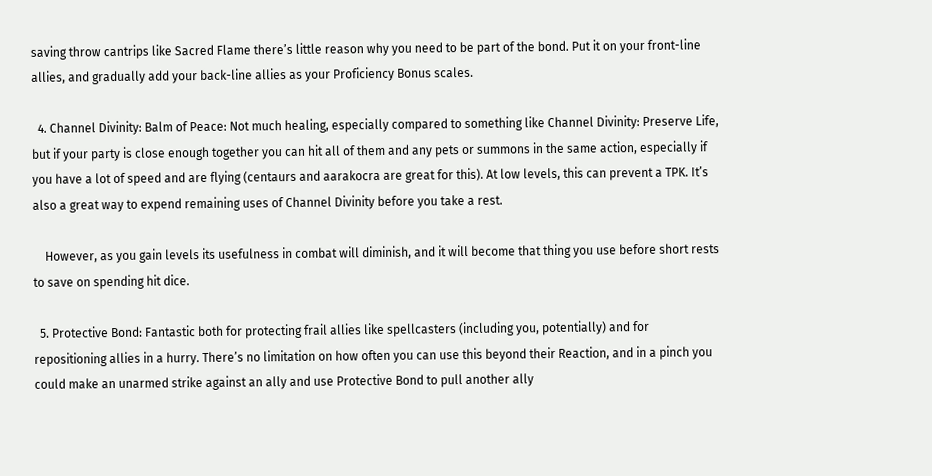saving throw cantrips like Sacred Flame there’s little reason why you need to be part of the bond. Put it on your front-line allies, and gradually add your back-line allies as your Proficiency Bonus scales.

  4. Channel Divinity: Balm of Peace: Not much healing, especially compared to something like Channel Divinity: Preserve Life, but if your party is close enough together you can hit all of them and any pets or summons in the same action, especially if you have a lot of speed and are flying (centaurs and aarakocra are great for this). At low levels, this can prevent a TPK. It’s also a great way to expend remaining uses of Channel Divinity before you take a rest.

    However, as you gain levels its usefulness in combat will diminish, and it will become that thing you use before short rests to save on spending hit dice.

  5. Protective Bond: Fantastic both for protecting frail allies like spellcasters (including you, potentially) and for repositioning allies in a hurry. There’s no limitation on how often you can use this beyond their Reaction, and in a pinch you could make an unarmed strike against an ally and use Protective Bond to pull another ally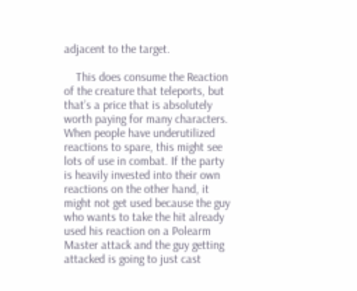adjacent to the target.

    This does consume the Reaction of the creature that teleports, but that’s a price that is absolutely worth paying for many characters. When people have underutilized reactions to spare, this might see lots of use in combat. If the party is heavily invested into their own reactions on the other hand, it might not get used because the guy who wants to take the hit already used his reaction on a Polearm Master attack and the guy getting attacked is going to just cast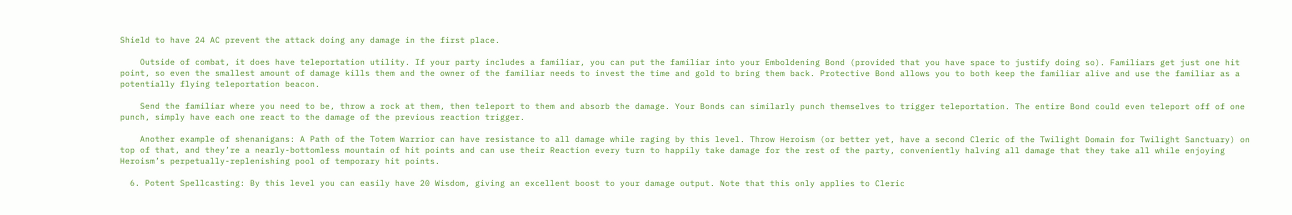Shield to have 24 AC prevent the attack doing any damage in the first place.

    Outside of combat, it does have teleportation utility. If your party includes a familiar, you can put the familiar into your Emboldening Bond (provided that you have space to justify doing so). Familiars get just one hit point, so even the smallest amount of damage kills them and the owner of the familiar needs to invest the time and gold to bring them back. Protective Bond allows you to both keep the familiar alive and use the familiar as a potentially flying teleportation beacon.

    Send the familiar where you need to be, throw a rock at them, then teleport to them and absorb the damage. Your Bonds can similarly punch themselves to trigger teleportation. The entire Bond could even teleport off of one punch, simply have each one react to the damage of the previous reaction trigger.

    Another example of shenanigans: A Path of the Totem Warrior can have resistance to all damage while raging by this level. Throw Heroism (or better yet, have a second Cleric of the Twilight Domain for Twilight Sanctuary) on top of that, and they’re a nearly-bottomless mountain of hit points and can use their Reaction every turn to happily take damage for the rest of the party, conveniently halving all damage that they take all while enjoying Heroism’s perpetually-replenishing pool of temporary hit points.

  6. Potent Spellcasting: By this level you can easily have 20 Wisdom, giving an excellent boost to your damage output. Note that this only applies to Cleric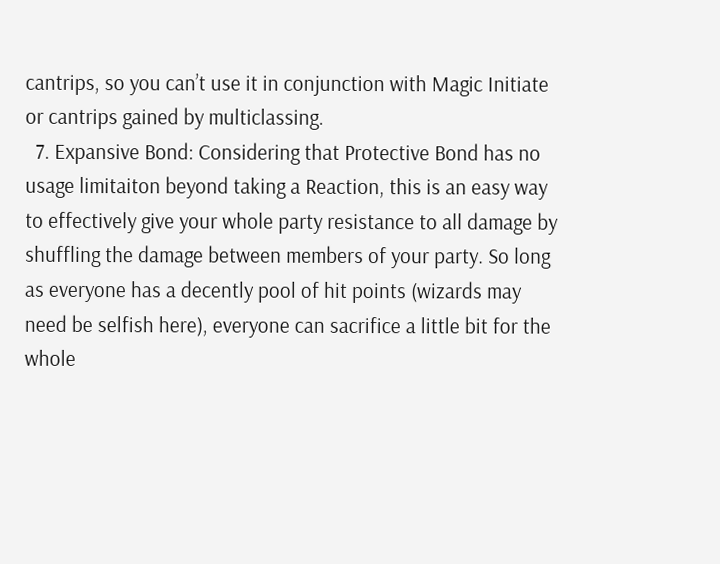cantrips, so you can’t use it in conjunction with Magic Initiate or cantrips gained by multiclassing.
  7. Expansive Bond: Considering that Protective Bond has no usage limitaiton beyond taking a Reaction, this is an easy way to effectively give your whole party resistance to all damage by shuffling the damage between members of your party. So long as everyone has a decently pool of hit points (wizards may need be selfish here), everyone can sacrifice a little bit for the whole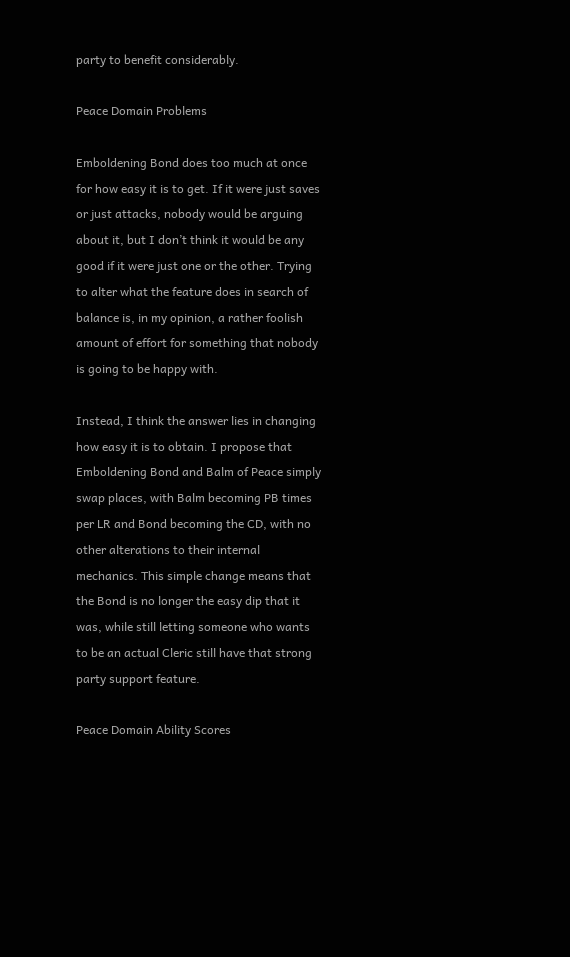party to benefit considerably.

Peace Domain Problems

Emboldening Bond does too much at once for how easy it is to get. If it were just saves or just attacks, nobody would be arguing about it, but I don’t think it would be any good if it were just one or the other. Trying to alter what the feature does in search of balance is, in my opinion, a rather foolish amount of effort for something that nobody is going to be happy with.

Instead, I think the answer lies in changing how easy it is to obtain. I propose that Emboldening Bond and Balm of Peace simply swap places, with Balm becoming PB times per LR and Bond becoming the CD, with no other alterations to their internal mechanics. This simple change means that the Bond is no longer the easy dip that it was, while still letting someone who wants to be an actual Cleric still have that strong party support feature.

Peace Domain Ability Scores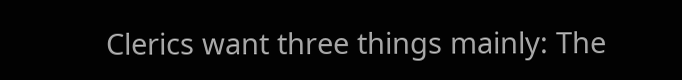Clerics want three things mainly: The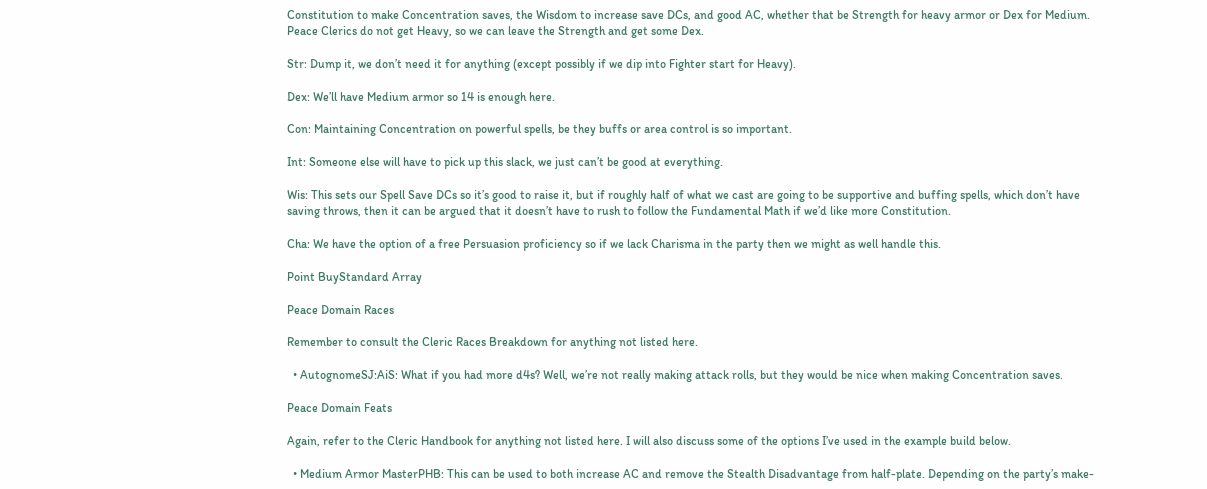Constitution to make Concentration saves, the Wisdom to increase save DCs, and good AC, whether that be Strength for heavy armor or Dex for Medium. Peace Clerics do not get Heavy, so we can leave the Strength and get some Dex.

Str: Dump it, we don’t need it for anything (except possibly if we dip into Fighter start for Heavy).

Dex: We’ll have Medium armor so 14 is enough here.

Con: Maintaining Concentration on powerful spells, be they buffs or area control is so important.

Int: Someone else will have to pick up this slack, we just can’t be good at everything.

Wis: This sets our Spell Save DCs so it’s good to raise it, but if roughly half of what we cast are going to be supportive and buffing spells, which don’t have saving throws, then it can be argued that it doesn’t have to rush to follow the Fundamental Math if we’d like more Constitution.

Cha: We have the option of a free Persuasion proficiency so if we lack Charisma in the party then we might as well handle this.

Point BuyStandard Array

Peace Domain Races

Remember to consult the Cleric Races Breakdown for anything not listed here.

  • AutognomeSJ:AiS: What if you had more d4s? Well, we’re not really making attack rolls, but they would be nice when making Concentration saves.

Peace Domain Feats

Again, refer to the Cleric Handbook for anything not listed here. I will also discuss some of the options I’ve used in the example build below.

  • Medium Armor MasterPHB: This can be used to both increase AC and remove the Stealth Disadvantage from half-plate. Depending on the party’s make-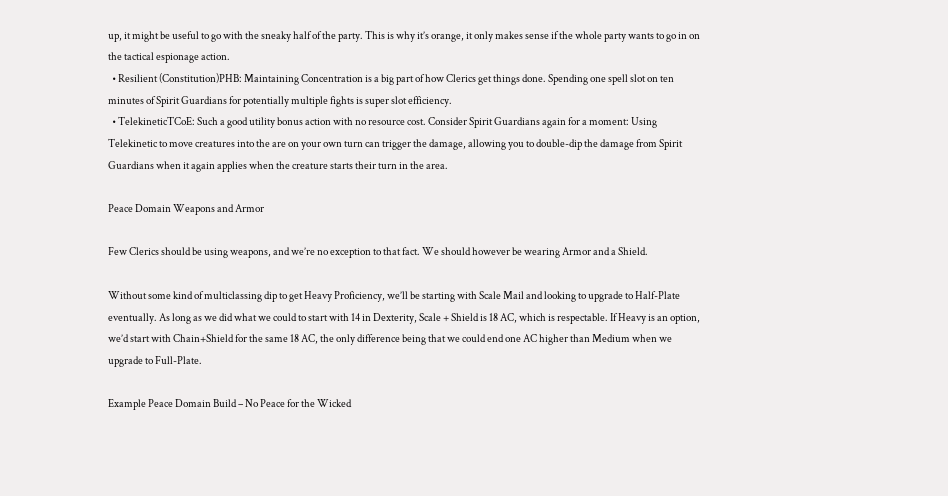up, it might be useful to go with the sneaky half of the party. This is why it’s orange, it only makes sense if the whole party wants to go in on the tactical espionage action.
  • Resilient (Constitution)PHB: Maintaining Concentration is a big part of how Clerics get things done. Spending one spell slot on ten minutes of Spirit Guardians for potentially multiple fights is super slot efficiency.
  • TelekineticTCoE: Such a good utility bonus action with no resource cost. Consider Spirit Guardians again for a moment: Using Telekinetic to move creatures into the are on your own turn can trigger the damage, allowing you to double-dip the damage from Spirit Guardians when it again applies when the creature starts their turn in the area.

Peace Domain Weapons and Armor

Few Clerics should be using weapons, and we’re no exception to that fact. We should however be wearing Armor and a Shield.

Without some kind of multiclassing dip to get Heavy Proficiency, we’ll be starting with Scale Mail and looking to upgrade to Half-Plate eventually. As long as we did what we could to start with 14 in Dexterity, Scale + Shield is 18 AC, which is respectable. If Heavy is an option, we’d start with Chain+Shield for the same 18 AC, the only difference being that we could end one AC higher than Medium when we upgrade to Full-Plate.

Example Peace Domain Build – No Peace for the Wicked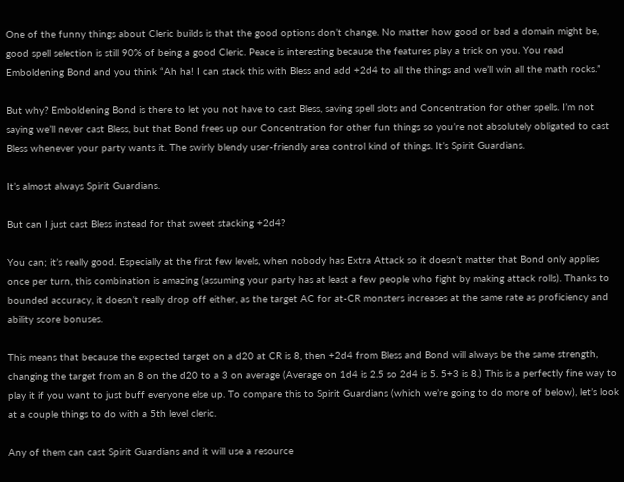One of the funny things about Cleric builds is that the good options don’t change. No matter how good or bad a domain might be, good spell selection is still 90% of being a good Cleric. Peace is interesting because the features play a trick on you. You read Emboldening Bond and you think “Ah ha! I can stack this with Bless and add +2d4 to all the things and we’ll win all the math rocks.”

But why? Emboldening Bond is there to let you not have to cast Bless, saving spell slots and Concentration for other spells. I’m not saying we’ll never cast Bless, but that Bond frees up our Concentration for other fun things so you’re not absolutely obligated to cast Bless whenever your party wants it. The swirly blendy user-friendly area control kind of things. It’s Spirit Guardians.

It’s almost always Spirit Guardians.

But can I just cast Bless instead for that sweet stacking +2d4?

You can; it’s really good. Especially at the first few levels, when nobody has Extra Attack so it doesn’t matter that Bond only applies once per turn, this combination is amazing (assuming your party has at least a few people who fight by making attack rolls). Thanks to bounded accuracy, it doesn’t really drop off either, as the target AC for at-CR monsters increases at the same rate as proficiency and ability score bonuses.

This means that because the expected target on a d20 at CR is 8, then +2d4 from Bless and Bond will always be the same strength, changing the target from an 8 on the d20 to a 3 on average (Average on 1d4 is 2.5 so 2d4 is 5. 5+3 is 8.) This is a perfectly fine way to play it if you want to just buff everyone else up. To compare this to Spirit Guardians (which we’re going to do more of below), let’s look at a couple things to do with a 5th level cleric.

Any of them can cast Spirit Guardians and it will use a resource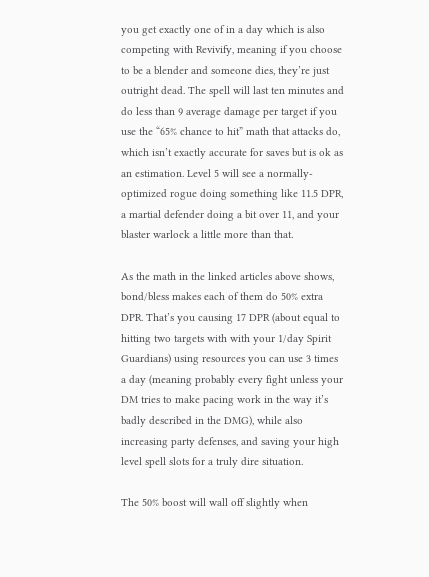you get exactly one of in a day which is also competing with Revivify, meaning if you choose to be a blender and someone dies, they’re just outright dead. The spell will last ten minutes and do less than 9 average damage per target if you use the “65% chance to hit” math that attacks do, which isn’t exactly accurate for saves but is ok as an estimation. Level 5 will see a normally-optimized rogue doing something like 11.5 DPR, a martial defender doing a bit over 11, and your blaster warlock a little more than that.

As the math in the linked articles above shows, bond/bless makes each of them do 50% extra DPR. That’s you causing 17 DPR (about equal to hitting two targets with with your 1/day Spirit Guardians) using resources you can use 3 times a day (meaning probably every fight unless your DM tries to make pacing work in the way it’s badly described in the DMG), while also increasing party defenses, and saving your high level spell slots for a truly dire situation.

The 50% boost will wall off slightly when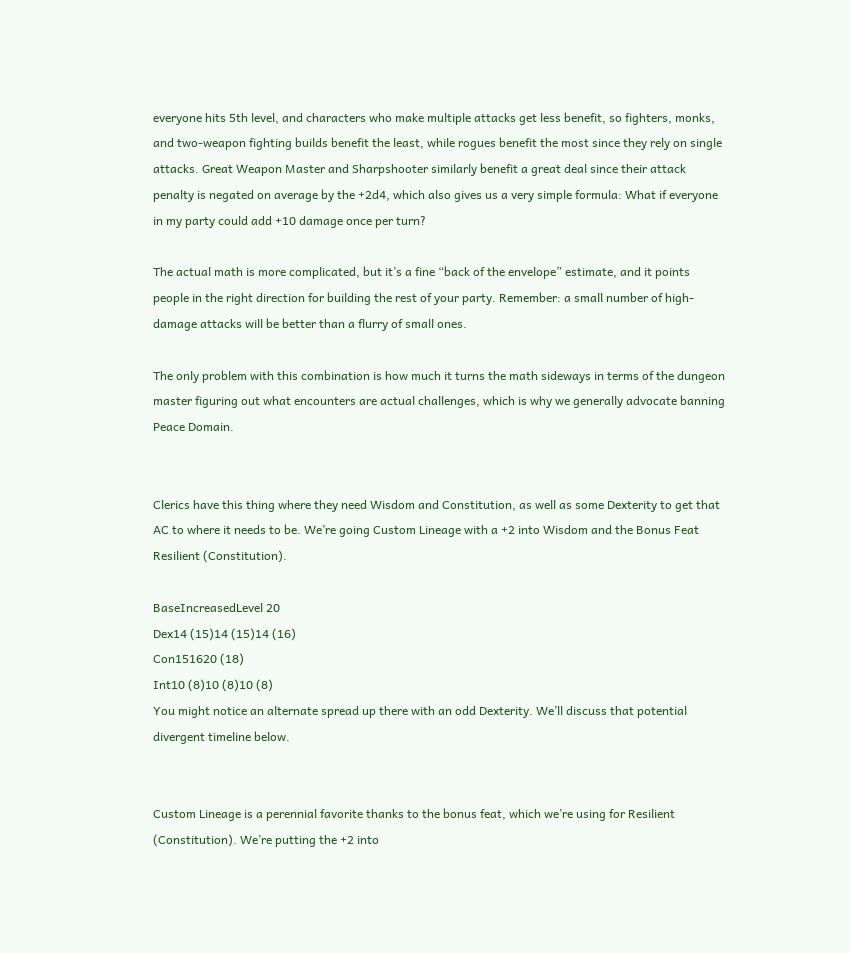everyone hits 5th level, and characters who make multiple attacks get less benefit, so fighters, monks, and two-weapon fighting builds benefit the least, while rogues benefit the most since they rely on single attacks. Great Weapon Master and Sharpshooter similarly benefit a great deal since their attack penalty is negated on average by the +2d4, which also gives us a very simple formula: What if everyone in my party could add +10 damage once per turn?

The actual math is more complicated, but it’s a fine “back of the envelope” estimate, and it points people in the right direction for building the rest of your party. Remember: a small number of high-damage attacks will be better than a flurry of small ones.

The only problem with this combination is how much it turns the math sideways in terms of the dungeon master figuring out what encounters are actual challenges, which is why we generally advocate banning Peace Domain.


Clerics have this thing where they need Wisdom and Constitution, as well as some Dexterity to get that AC to where it needs to be. We’re going Custom Lineage with a +2 into Wisdom and the Bonus Feat Resilient (Constitution).

BaseIncreasedLevel 20
Dex14 (15)14 (15)14 (16)
Con151620 (18)
Int10 (8)10 (8)10 (8)
You might notice an alternate spread up there with an odd Dexterity. We’ll discuss that potential divergent timeline below.


Custom Lineage is a perennial favorite thanks to the bonus feat, which we’re using for Resilient (Constitution). We’re putting the +2 into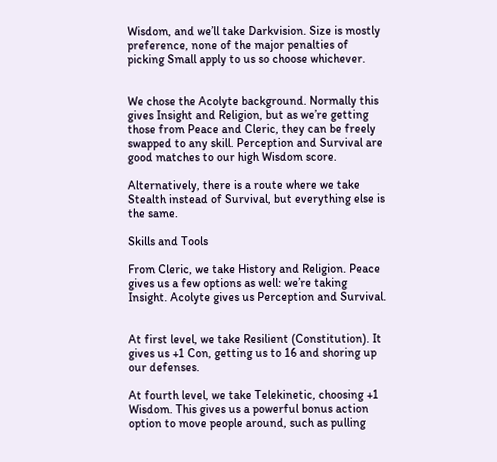Wisdom, and we’ll take Darkvision. Size is mostly preference, none of the major penalties of picking Small apply to us so choose whichever.


We chose the Acolyte background. Normally this gives Insight and Religion, but as we’re getting those from Peace and Cleric, they can be freely swapped to any skill. Perception and Survival are good matches to our high Wisdom score.

Alternatively, there is a route where we take Stealth instead of Survival, but everything else is the same.

Skills and Tools

From Cleric, we take History and Religion. Peace gives us a few options as well: we’re taking Insight. Acolyte gives us Perception and Survival.


At first level, we take Resilient (Constitution). It gives us +1 Con, getting us to 16 and shoring up our defenses.

At fourth level, we take Telekinetic, choosing +1 Wisdom. This gives us a powerful bonus action option to move people around, such as pulling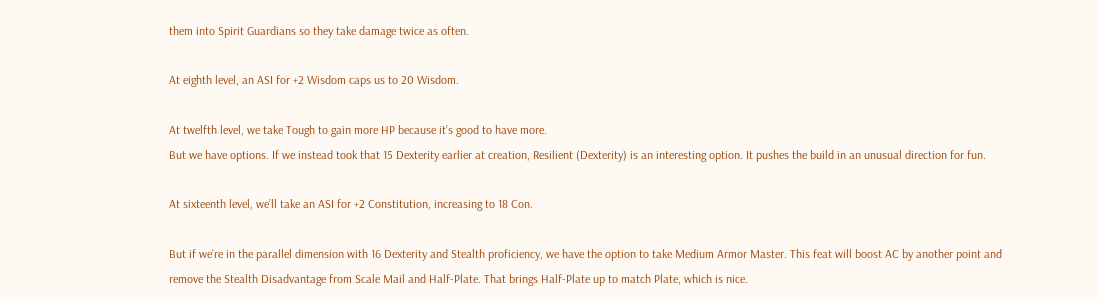them into Spirit Guardians so they take damage twice as often.

At eighth level, an ASI for +2 Wisdom caps us to 20 Wisdom.

At twelfth level, we take Tough to gain more HP because it’s good to have more.
But we have options. If we instead took that 15 Dexterity earlier at creation, Resilient (Dexterity) is an interesting option. It pushes the build in an unusual direction for fun.

At sixteenth level, we’ll take an ASI for +2 Constitution, increasing to 18 Con.

But if we’re in the parallel dimension with 16 Dexterity and Stealth proficiency, we have the option to take Medium Armor Master. This feat will boost AC by another point and remove the Stealth Disadvantage from Scale Mail and Half-Plate. That brings Half-Plate up to match Plate, which is nice.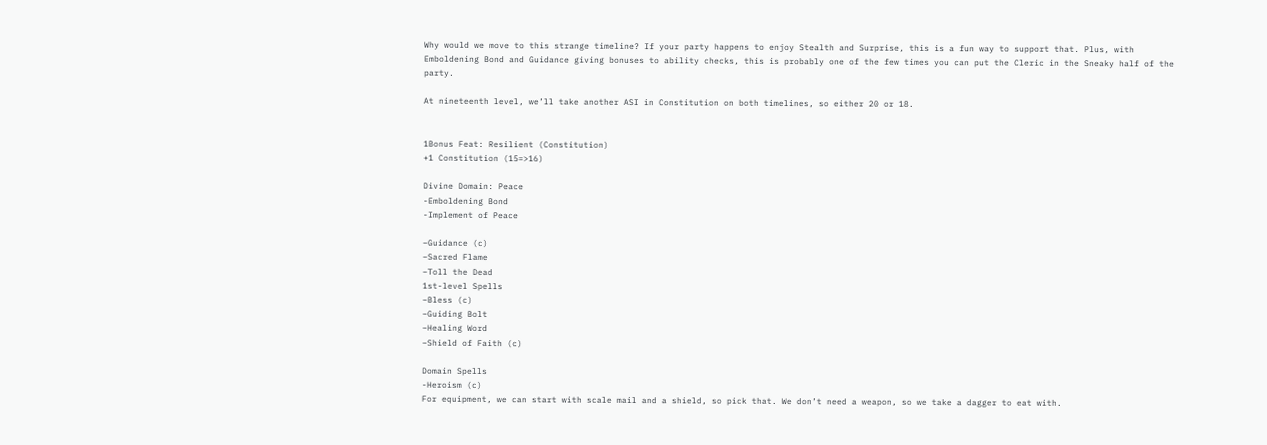Why would we move to this strange timeline? If your party happens to enjoy Stealth and Surprise, this is a fun way to support that. Plus, with Emboldening Bond and Guidance giving bonuses to ability checks, this is probably one of the few times you can put the Cleric in the Sneaky half of the party.

At nineteenth level, we’ll take another ASI in Constitution on both timelines, so either 20 or 18.


1Bonus Feat: Resilient (Constitution)
+1 Constitution (15=>16)

Divine Domain: Peace
-Emboldening Bond
-Implement of Peace

–Guidance (c)
–Sacred Flame
–Toll the Dead
1st-level Spells
–Bless (c)
–Guiding Bolt
–Healing Word
–Shield of Faith (c)

Domain Spells
-Heroism (c)
For equipment, we can start with scale mail and a shield, so pick that. We don’t need a weapon, so we take a dagger to eat with.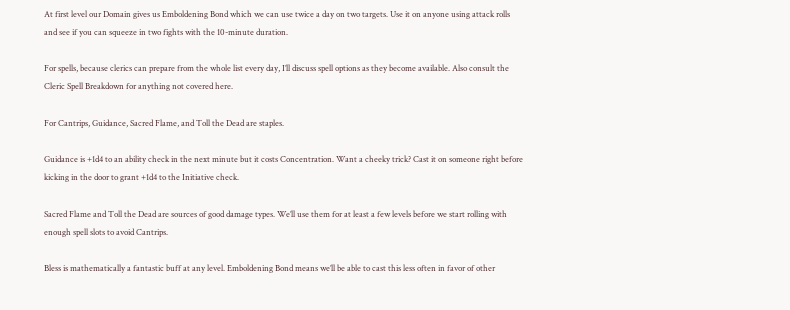At first level our Domain gives us Emboldening Bond which we can use twice a day on two targets. Use it on anyone using attack rolls and see if you can squeeze in two fights with the 10-minute duration.

For spells, because clerics can prepare from the whole list every day, I’ll discuss spell options as they become available. Also consult the Cleric Spell Breakdown for anything not covered here.

For Cantrips, Guidance, Sacred Flame, and Toll the Dead are staples.

Guidance is +1d4 to an ability check in the next minute but it costs Concentration. Want a cheeky trick? Cast it on someone right before kicking in the door to grant +1d4 to the Initiative check.

Sacred Flame and Toll the Dead are sources of good damage types. We’ll use them for at least a few levels before we start rolling with enough spell slots to avoid Cantrips.

Bless is mathematically a fantastic buff at any level. Emboldening Bond means we’ll be able to cast this less often in favor of other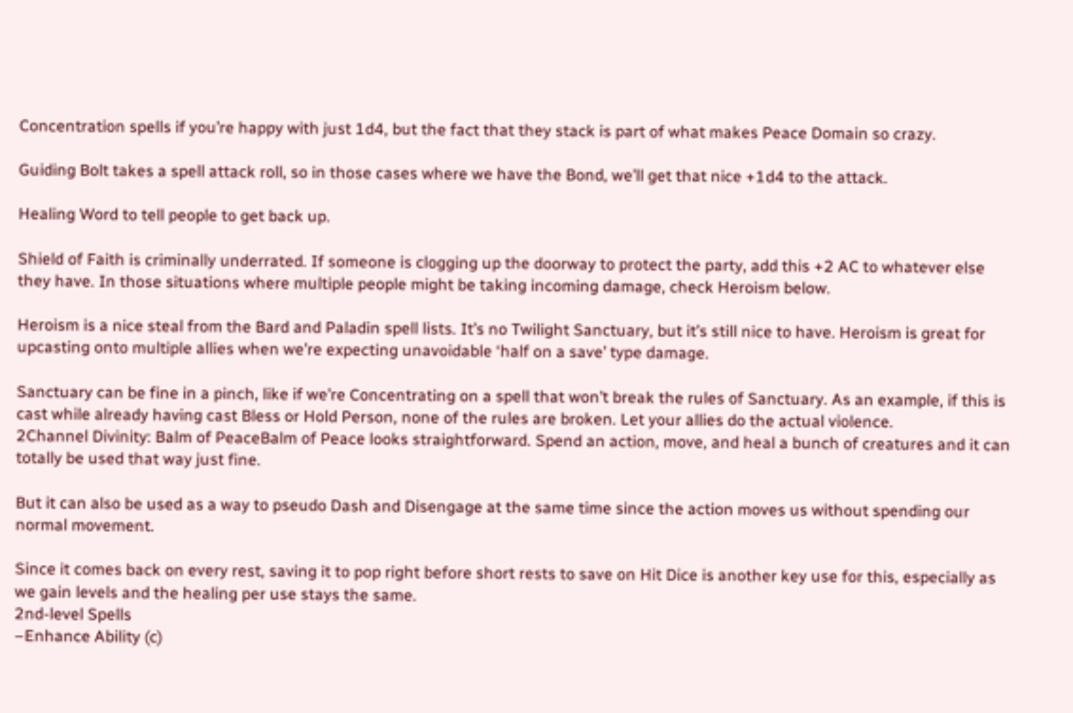Concentration spells if you’re happy with just 1d4, but the fact that they stack is part of what makes Peace Domain so crazy.

Guiding Bolt takes a spell attack roll, so in those cases where we have the Bond, we’ll get that nice +1d4 to the attack.

Healing Word to tell people to get back up.

Shield of Faith is criminally underrated. If someone is clogging up the doorway to protect the party, add this +2 AC to whatever else they have. In those situations where multiple people might be taking incoming damage, check Heroism below.

Heroism is a nice steal from the Bard and Paladin spell lists. It’s no Twilight Sanctuary, but it’s still nice to have. Heroism is great for upcasting onto multiple allies when we’re expecting unavoidable ‘half on a save’ type damage.

Sanctuary can be fine in a pinch, like if we’re Concentrating on a spell that won’t break the rules of Sanctuary. As an example, if this is cast while already having cast Bless or Hold Person, none of the rules are broken. Let your allies do the actual violence.
2Channel Divinity: Balm of PeaceBalm of Peace looks straightforward. Spend an action, move, and heal a bunch of creatures and it can totally be used that way just fine.

But it can also be used as a way to pseudo Dash and Disengage at the same time since the action moves us without spending our normal movement.

Since it comes back on every rest, saving it to pop right before short rests to save on Hit Dice is another key use for this, especially as we gain levels and the healing per use stays the same.
2nd-level Spells
–Enhance Ability (c)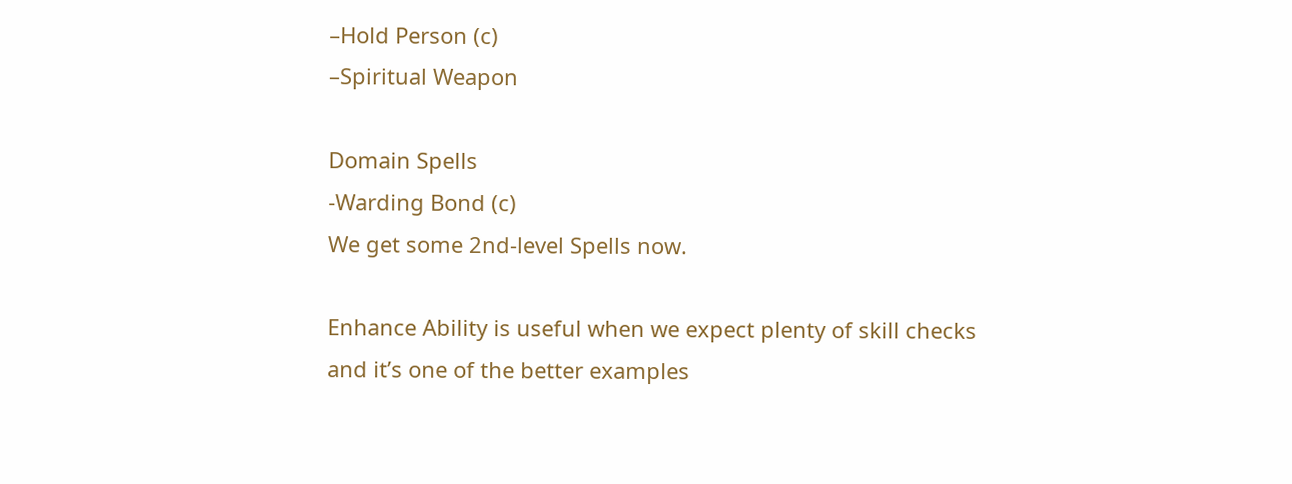–Hold Person (c)
–Spiritual Weapon

Domain Spells
-Warding Bond (c)
We get some 2nd-level Spells now.

Enhance Ability is useful when we expect plenty of skill checks and it’s one of the better examples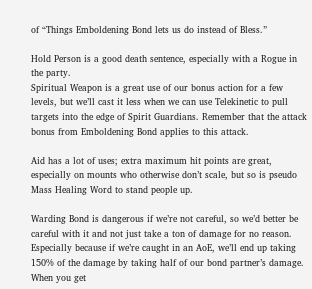of “Things Emboldening Bond lets us do instead of Bless.”

Hold Person is a good death sentence, especially with a Rogue in the party.
Spiritual Weapon is a great use of our bonus action for a few levels, but we’ll cast it less when we can use Telekinetic to pull targets into the edge of Spirit Guardians. Remember that the attack bonus from Emboldening Bond applies to this attack.

Aid has a lot of uses; extra maximum hit points are great, especially on mounts who otherwise don’t scale, but so is pseudo Mass Healing Word to stand people up.

Warding Bond is dangerous if we’re not careful, so we’d better be careful with it and not just take a ton of damage for no reason. Especially because if we’re caught in an AoE, we’ll end up taking 150% of the damage by taking half of our bond partner’s damage. When you get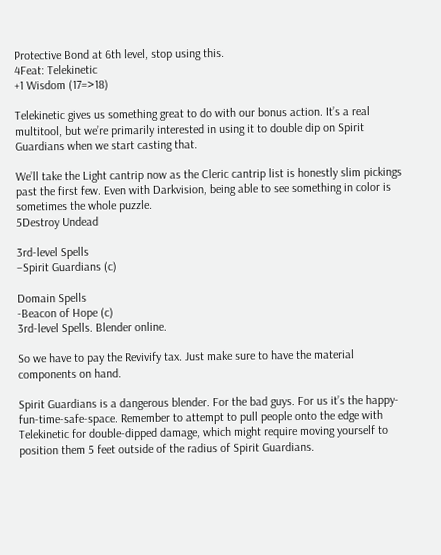Protective Bond at 6th level, stop using this.
4Feat: Telekinetic
+1 Wisdom (17=>18)

Telekinetic gives us something great to do with our bonus action. It’s a real multitool, but we’re primarily interested in using it to double dip on Spirit Guardians when we start casting that.

We’ll take the Light cantrip now as the Cleric cantrip list is honestly slim pickings past the first few. Even with Darkvision, being able to see something in color is sometimes the whole puzzle.
5Destroy Undead

3rd-level Spells
–Spirit Guardians (c)

Domain Spells
-Beacon of Hope (c)
3rd-level Spells. Blender online.

So we have to pay the Revivify tax. Just make sure to have the material components on hand.

Spirit Guardians is a dangerous blender. For the bad guys. For us it’s the happy-fun-time-safe-space. Remember to attempt to pull people onto the edge with Telekinetic for double-dipped damage, which might require moving yourself to position them 5 feet outside of the radius of Spirit Guardians.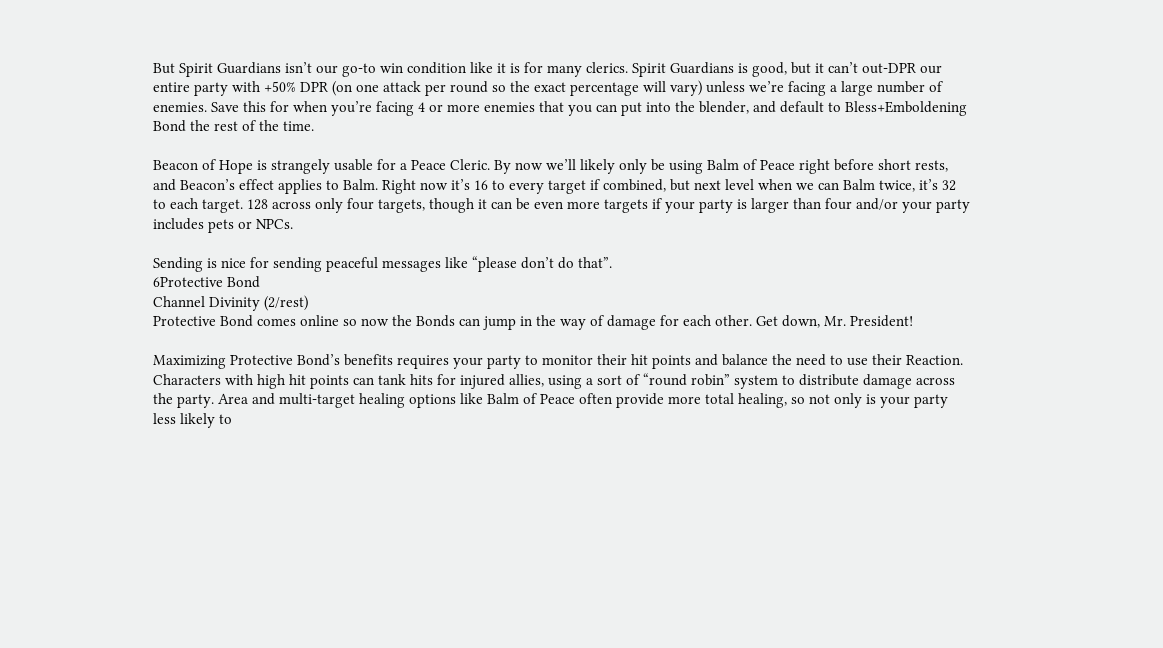But Spirit Guardians isn’t our go-to win condition like it is for many clerics. Spirit Guardians is good, but it can’t out-DPR our entire party with +50% DPR (on one attack per round so the exact percentage will vary) unless we’re facing a large number of enemies. Save this for when you’re facing 4 or more enemies that you can put into the blender, and default to Bless+Emboldening Bond the rest of the time.

Beacon of Hope is strangely usable for a Peace Cleric. By now we’ll likely only be using Balm of Peace right before short rests, and Beacon’s effect applies to Balm. Right now it’s 16 to every target if combined, but next level when we can Balm twice, it’s 32 to each target. 128 across only four targets, though it can be even more targets if your party is larger than four and/or your party includes pets or NPCs.

Sending is nice for sending peaceful messages like “please don’t do that”.
6Protective Bond
Channel Divinity (2/rest)
Protective Bond comes online so now the Bonds can jump in the way of damage for each other. Get down, Mr. President!

Maximizing Protective Bond’s benefits requires your party to monitor their hit points and balance the need to use their Reaction. Characters with high hit points can tank hits for injured allies, using a sort of “round robin” system to distribute damage across the party. Area and multi-target healing options like Balm of Peace often provide more total healing, so not only is your party less likely to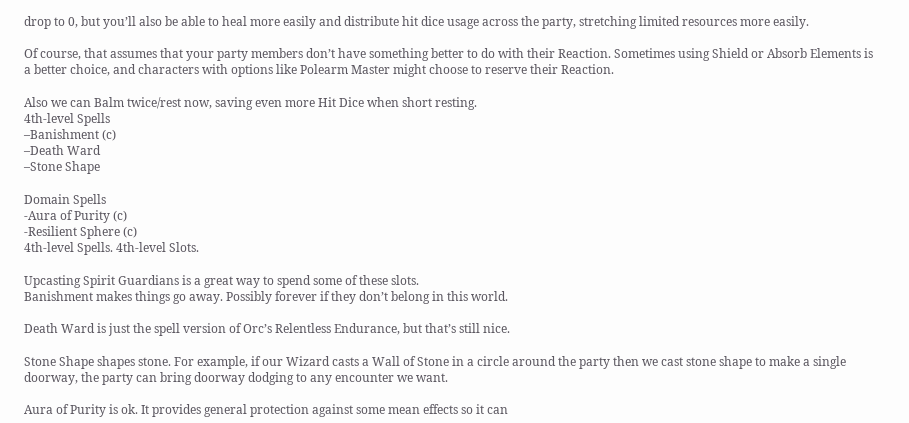drop to 0, but you’ll also be able to heal more easily and distribute hit dice usage across the party, stretching limited resources more easily.

Of course, that assumes that your party members don’t have something better to do with their Reaction. Sometimes using Shield or Absorb Elements is a better choice, and characters with options like Polearm Master might choose to reserve their Reaction.

Also we can Balm twice/rest now, saving even more Hit Dice when short resting.
4th-level Spells
–Banishment (c)
–Death Ward
–Stone Shape

Domain Spells
-Aura of Purity (c)
-Resilient Sphere (c)
4th-level Spells. 4th-level Slots.

Upcasting Spirit Guardians is a great way to spend some of these slots.
Banishment makes things go away. Possibly forever if they don’t belong in this world.

Death Ward is just the spell version of Orc’s Relentless Endurance, but that’s still nice.

Stone Shape shapes stone. For example, if our Wizard casts a Wall of Stone in a circle around the party then we cast stone shape to make a single doorway, the party can bring doorway dodging to any encounter we want.

Aura of Purity is ok. It provides general protection against some mean effects so it can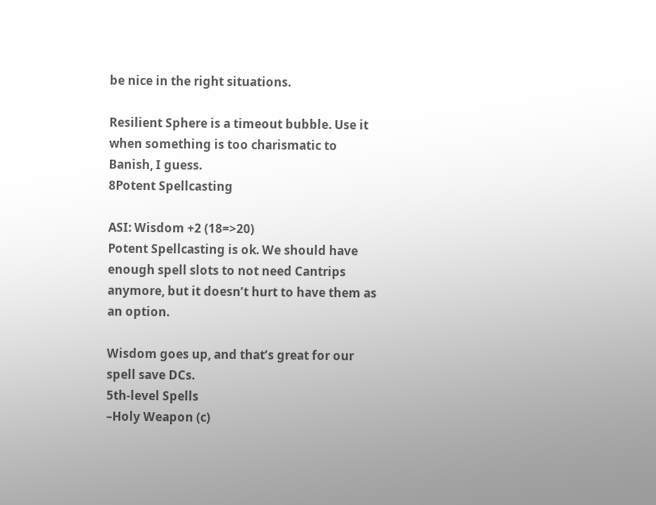be nice in the right situations.

Resilient Sphere is a timeout bubble. Use it when something is too charismatic to Banish, I guess.
8Potent Spellcasting

ASI: Wisdom +2 (18=>20)
Potent Spellcasting is ok. We should have enough spell slots to not need Cantrips anymore, but it doesn’t hurt to have them as an option.

Wisdom goes up, and that’s great for our spell save DCs.
5th-level Spells
–Holy Weapon (c)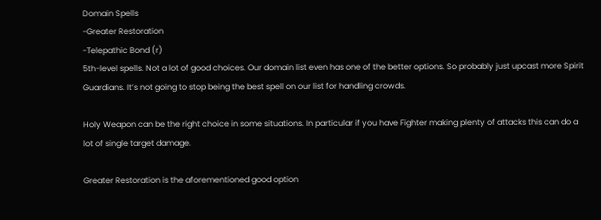Domain Spells
-Greater Restoration
-Telepathic Bond (r)
5th-level spells. Not a lot of good choices. Our domain list even has one of the better options. So probably just upcast more Spirit Guardians. It’s not going to stop being the best spell on our list for handling crowds.

Holy Weapon can be the right choice in some situations. In particular if you have Fighter making plenty of attacks this can do a lot of single target damage.

Greater Restoration is the aforementioned good option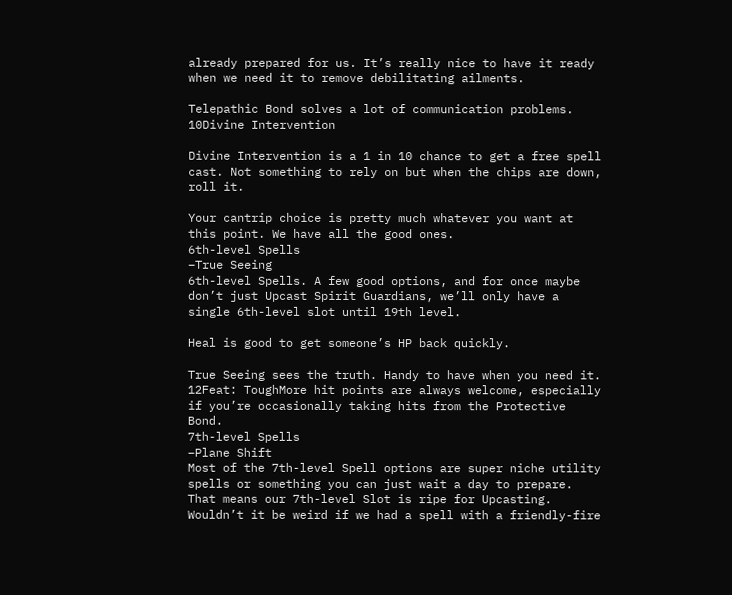already prepared for us. It’s really nice to have it ready when we need it to remove debilitating ailments.

Telepathic Bond solves a lot of communication problems.
10Divine Intervention

Divine Intervention is a 1 in 10 chance to get a free spell cast. Not something to rely on but when the chips are down, roll it.

Your cantrip choice is pretty much whatever you want at this point. We have all the good ones.
6th-level Spells
–True Seeing
6th-level Spells. A few good options, and for once maybe don’t just Upcast Spirit Guardians, we’ll only have a single 6th-level slot until 19th level.

Heal is good to get someone’s HP back quickly.

True Seeing sees the truth. Handy to have when you need it.
12Feat: ToughMore hit points are always welcome, especially if you’re occasionally taking hits from the Protective Bond.
7th-level Spells
–Plane Shift
Most of the 7th-level Spell options are super niche utility spells or something you can just wait a day to prepare. That means our 7th-level Slot is ripe for Upcasting. Wouldn’t it be weird if we had a spell with a friendly-fire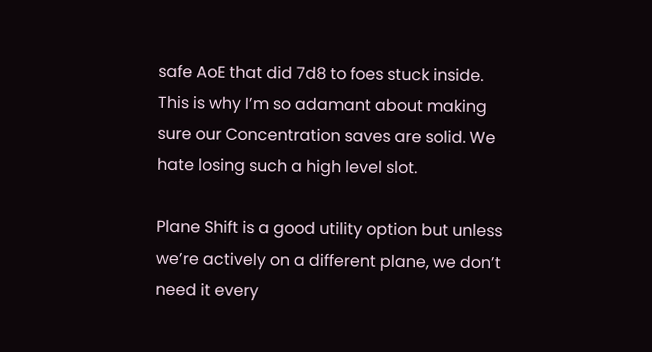safe AoE that did 7d8 to foes stuck inside. This is why I’m so adamant about making sure our Concentration saves are solid. We hate losing such a high level slot.

Plane Shift is a good utility option but unless we’re actively on a different plane, we don’t need it every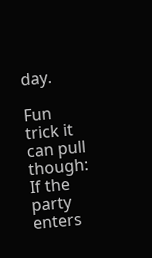day.

Fun trick it can pull though: If the party enters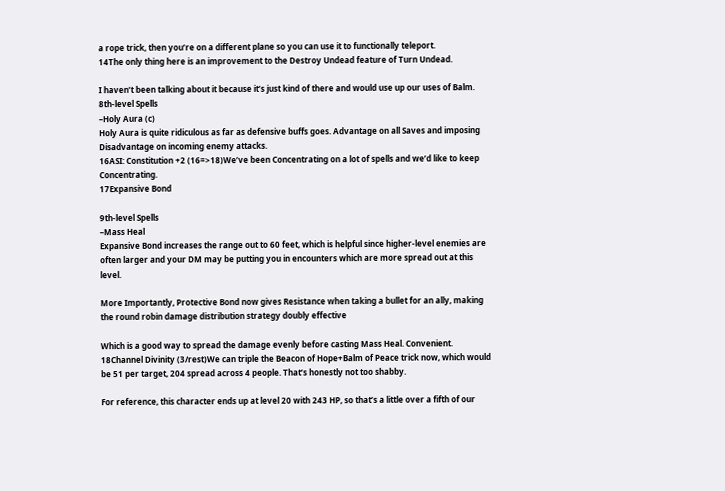a rope trick, then you’re on a different plane so you can use it to functionally teleport.
14The only thing here is an improvement to the Destroy Undead feature of Turn Undead.

I haven’t been talking about it because it’s just kind of there and would use up our uses of Balm.
8th-level Spells
–Holy Aura (c)
Holy Aura is quite ridiculous as far as defensive buffs goes. Advantage on all Saves and imposing Disadvantage on incoming enemy attacks.
16ASI: Constitution +2 (16=>18)We’ve been Concentrating on a lot of spells and we’d like to keep Concentrating.
17Expansive Bond

9th-level Spells
–Mass Heal
Expansive Bond increases the range out to 60 feet, which is helpful since higher-level enemies are often larger and your DM may be putting you in encounters which are more spread out at this level.

More Importantly, Protective Bond now gives Resistance when taking a bullet for an ally, making the round robin damage distribution strategy doubly effective

Which is a good way to spread the damage evenly before casting Mass Heal. Convenient.
18Channel Divinity (3/rest)We can triple the Beacon of Hope+Balm of Peace trick now, which would be 51 per target, 204 spread across 4 people. That’s honestly not too shabby.

For reference, this character ends up at level 20 with 243 HP, so that’s a little over a fifth of our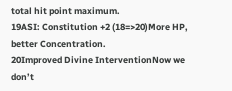total hit point maximum.
19ASI: Constitution +2 (18=>20)More HP, better Concentration.
20Improved Divine InterventionNow we don’t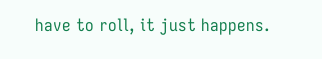have to roll, it just happens.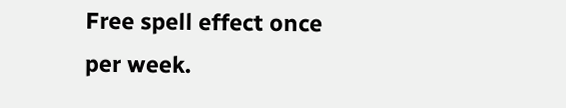Free spell effect once per week.